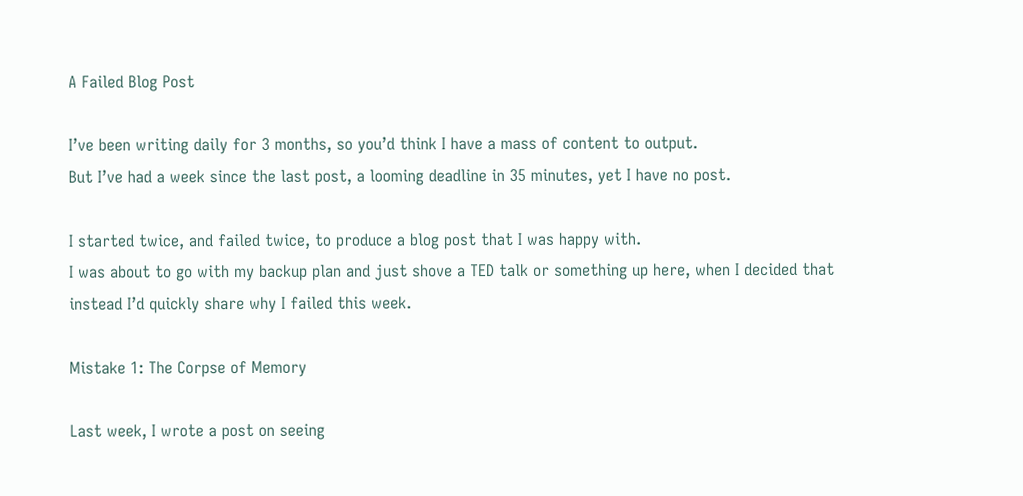A Failed Blog Post

I’ve been writing daily for 3 months, so you’d think I have a mass of content to output.
But I’ve had a week since the last post, a looming deadline in 35 minutes, yet I have no post.

I started twice, and failed twice, to produce a blog post that I was happy with.
I was about to go with my backup plan and just shove a TED talk or something up here, when I decided that instead I’d quickly share why I failed this week.

Mistake 1: The Corpse of Memory

Last week, I wrote a post on seeing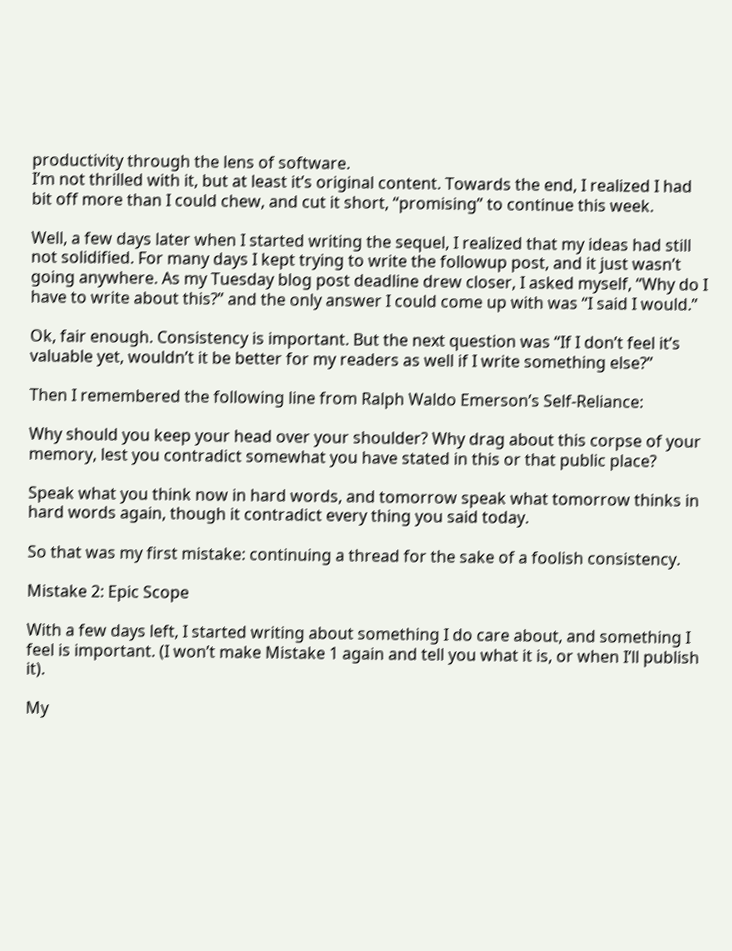productivity through the lens of software.
I’m not thrilled with it, but at least it’s original content. Towards the end, I realized I had bit off more than I could chew, and cut it short, “promising” to continue this week.

Well, a few days later when I started writing the sequel, I realized that my ideas had still not solidified. For many days I kept trying to write the followup post, and it just wasn’t going anywhere. As my Tuesday blog post deadline drew closer, I asked myself, “Why do I have to write about this?” and the only answer I could come up with was “I said I would.”

Ok, fair enough. Consistency is important. But the next question was “If I don’t feel it’s valuable yet, wouldn’t it be better for my readers as well if I write something else?”

Then I remembered the following line from Ralph Waldo Emerson’s Self-Reliance:

Why should you keep your head over your shoulder? Why drag about this corpse of your memory, lest you contradict somewhat you have stated in this or that public place?

Speak what you think now in hard words, and tomorrow speak what tomorrow thinks in hard words again, though it contradict every thing you said today.

So that was my first mistake: continuing a thread for the sake of a foolish consistency.

Mistake 2: Epic Scope

With a few days left, I started writing about something I do care about, and something I feel is important. (I won’t make Mistake 1 again and tell you what it is, or when I’ll publish it).

My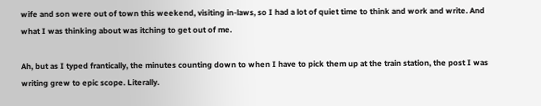wife and son were out of town this weekend, visiting in-laws, so I had a lot of quiet time to think and work and write. And what I was thinking about was itching to get out of me.

Ah, but as I typed frantically, the minutes counting down to when I have to pick them up at the train station, the post I was writing grew to epic scope. Literally.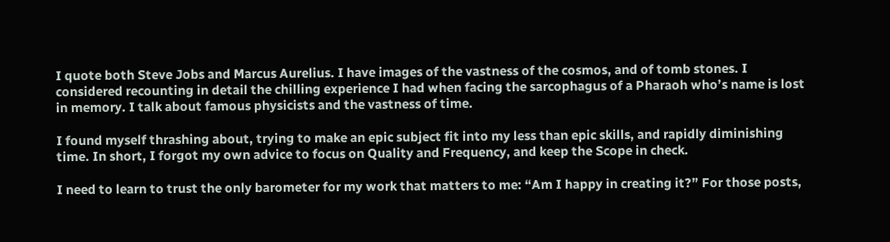I quote both Steve Jobs and Marcus Aurelius. I have images of the vastness of the cosmos, and of tomb stones. I considered recounting in detail the chilling experience I had when facing the sarcophagus of a Pharaoh who’s name is lost in memory. I talk about famous physicists and the vastness of time.

I found myself thrashing about, trying to make an epic subject fit into my less than epic skills, and rapidly diminishing time. In short, I forgot my own advice to focus on Quality and Frequency, and keep the Scope in check.

I need to learn to trust the only barometer for my work that matters to me: “Am I happy in creating it?” For those posts,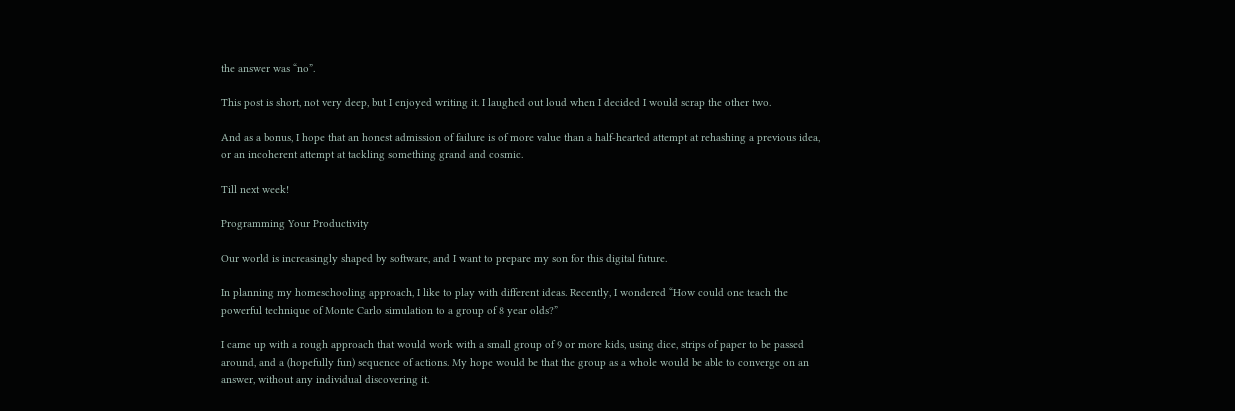the answer was “no”.

This post is short, not very deep, but I enjoyed writing it. I laughed out loud when I decided I would scrap the other two.

And as a bonus, I hope that an honest admission of failure is of more value than a half-hearted attempt at rehashing a previous idea, or an incoherent attempt at tackling something grand and cosmic.

Till next week!

Programming Your Productivity

Our world is increasingly shaped by software, and I want to prepare my son for this digital future.

In planning my homeschooling approach, I like to play with different ideas. Recently, I wondered “How could one teach the powerful technique of Monte Carlo simulation to a group of 8 year olds?”

I came up with a rough approach that would work with a small group of 9 or more kids, using dice, strips of paper to be passed around, and a (hopefully fun) sequence of actions. My hope would be that the group as a whole would be able to converge on an answer, without any individual discovering it.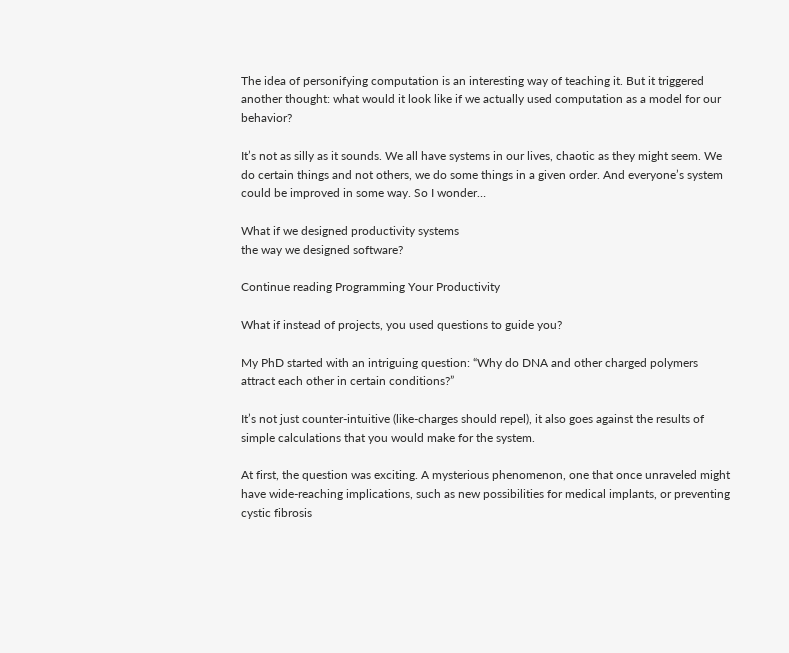The idea of personifying computation is an interesting way of teaching it. But it triggered another thought: what would it look like if we actually used computation as a model for our behavior?

It’s not as silly as it sounds. We all have systems in our lives, chaotic as they might seem. We do certain things and not others, we do some things in a given order. And everyone’s system could be improved in some way. So I wonder…

What if we designed productivity systems
the way we designed software?

Continue reading Programming Your Productivity

What if instead of projects, you used questions to guide you?

My PhD started with an intriguing question: “Why do DNA and other charged polymers attract each other in certain conditions?”

It’s not just counter-intuitive (like-charges should repel), it also goes against the results of simple calculations that you would make for the system.

At first, the question was exciting. A mysterious phenomenon, one that once unraveled might have wide-reaching implications, such as new possibilities for medical implants, or preventing cystic fibrosis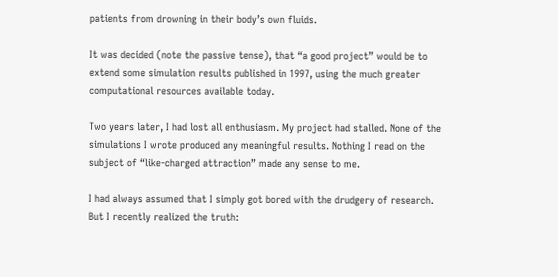patients from drowning in their body’s own fluids.

It was decided (note the passive tense), that “a good project” would be to extend some simulation results published in 1997, using the much greater computational resources available today.

Two years later, I had lost all enthusiasm. My project had stalled. None of the simulations I wrote produced any meaningful results. Nothing I read on the subject of “like-charged attraction” made any sense to me.

I had always assumed that I simply got bored with the drudgery of research. But I recently realized the truth: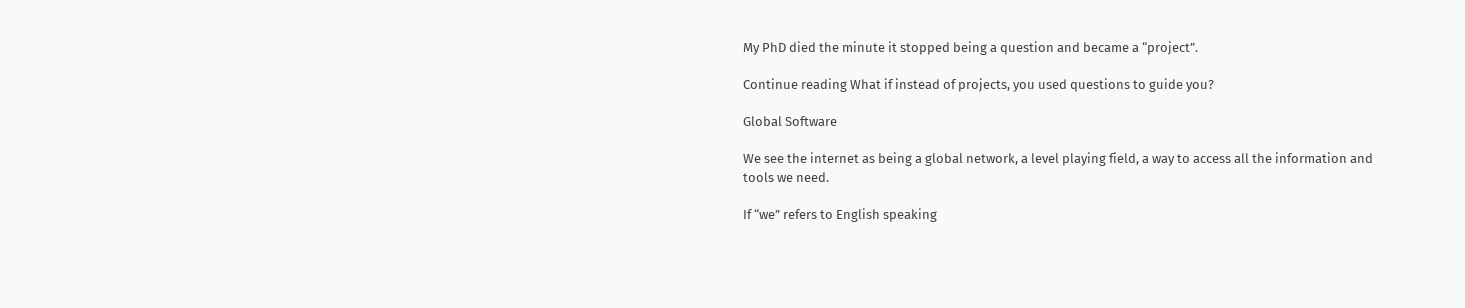My PhD died the minute it stopped being a question and became a “project”.

Continue reading What if instead of projects, you used questions to guide you?

Global Software

We see the internet as being a global network, a level playing field, a way to access all the information and tools we need.

If “we” refers to English speaking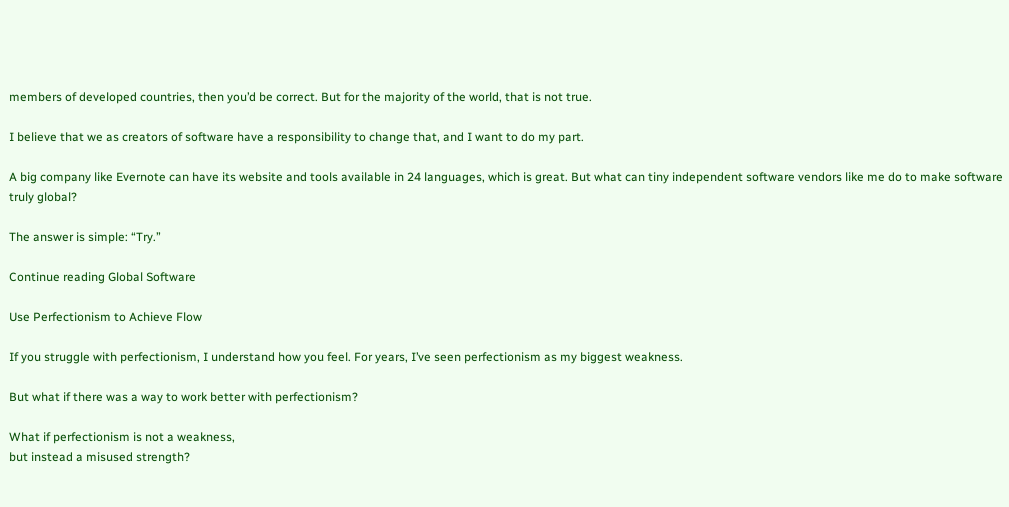members of developed countries, then you’d be correct. But for the majority of the world, that is not true.

I believe that we as creators of software have a responsibility to change that, and I want to do my part.

A big company like Evernote can have its website and tools available in 24 languages, which is great. But what can tiny independent software vendors like me do to make software truly global?

The answer is simple: “Try.”

Continue reading Global Software

Use Perfectionism to Achieve Flow

If you struggle with perfectionism, I understand how you feel. For years, I’ve seen perfectionism as my biggest weakness.

But what if there was a way to work better with perfectionism?

What if perfectionism is not a weakness,
but instead a misused strength?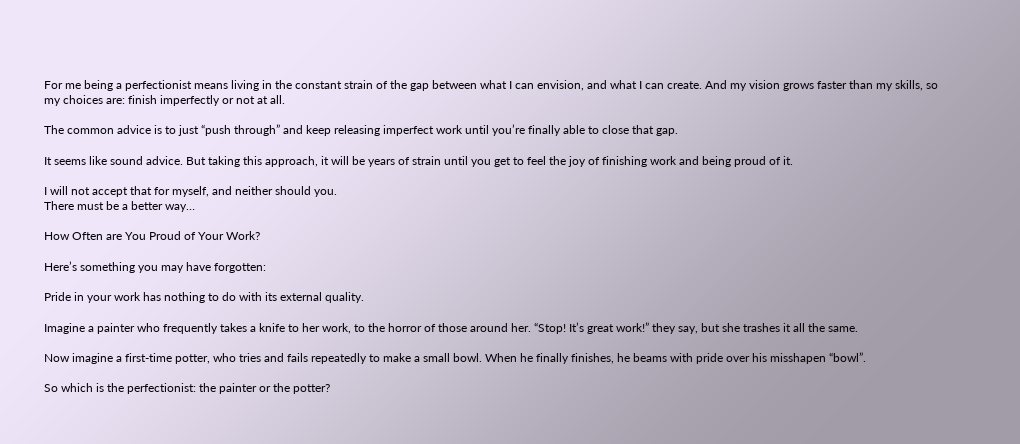For me being a perfectionist means living in the constant strain of the gap between what I can envision, and what I can create. And my vision grows faster than my skills, so my choices are: finish imperfectly or not at all.

The common advice is to just “push through” and keep releasing imperfect work until you’re finally able to close that gap.

It seems like sound advice. But taking this approach, it will be years of strain until you get to feel the joy of finishing work and being proud of it.

I will not accept that for myself, and neither should you.
There must be a better way…

How Often are You Proud of Your Work?

Here’s something you may have forgotten:

Pride in your work has nothing to do with its external quality.

Imagine a painter who frequently takes a knife to her work, to the horror of those around her. “Stop! It’s great work!” they say, but she trashes it all the same.

Now imagine a first-time potter, who tries and fails repeatedly to make a small bowl. When he finally finishes, he beams with pride over his misshapen “bowl”.

So which is the perfectionist: the painter or the potter?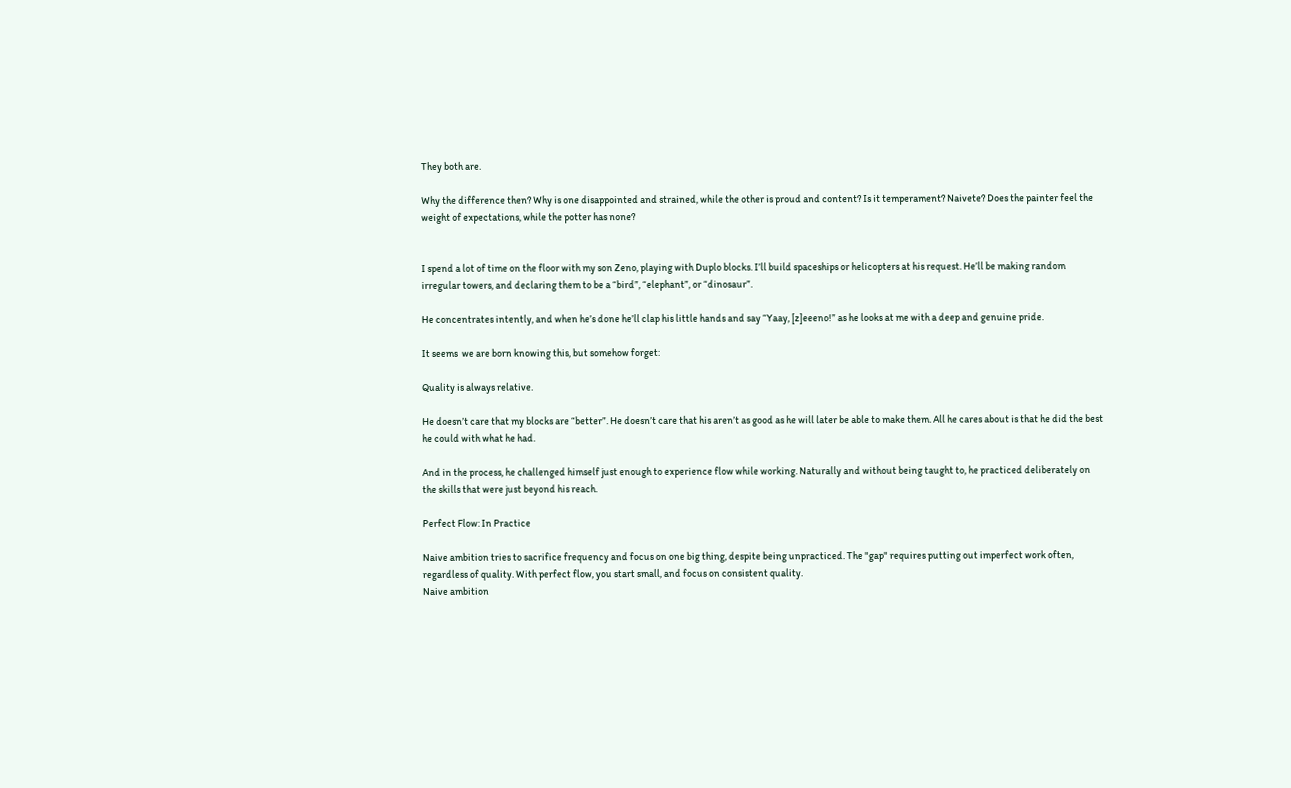They both are.

Why the difference then? Why is one disappointed and strained, while the other is proud and content? Is it temperament? Naivete? Does the painter feel the weight of expectations, while the potter has none?


I spend a lot of time on the floor with my son Zeno, playing with Duplo blocks. I’ll build spaceships or helicopters at his request. He’ll be making random irregular towers, and declaring them to be a “bird”, “elephant”, or “dinosaur”.

He concentrates intently, and when he’s done he’ll clap his little hands and say “Yaay, [z]eeeno!” as he looks at me with a deep and genuine pride.

It seems  we are born knowing this, but somehow forget:

Quality is always relative.

He doesn’t care that my blocks are “better”. He doesn’t care that his aren’t as good as he will later be able to make them. All he cares about is that he did the best he could with what he had.

And in the process, he challenged himself just enough to experience flow while working. Naturally and without being taught to, he practiced deliberately on the skills that were just beyond his reach.

Perfect Flow: In Practice

Naive ambition tries to sacrifice frequency and focus on one big thing, despite being unpracticed. The "gap" requires putting out imperfect work often, regardless of quality. With perfect flow, you start small, and focus on consistent quality.
Naive ambition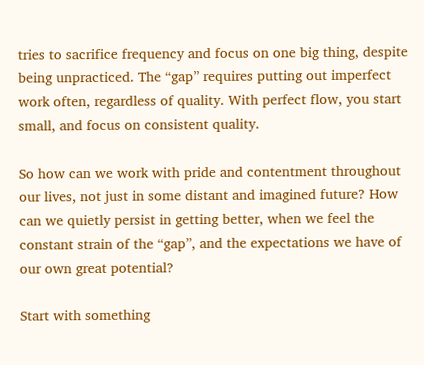tries to sacrifice frequency and focus on one big thing, despite being unpracticed. The “gap” requires putting out imperfect work often, regardless of quality. With perfect flow, you start small, and focus on consistent quality.

So how can we work with pride and contentment throughout our lives, not just in some distant and imagined future? How can we quietly persist in getting better, when we feel the constant strain of the “gap”, and the expectations we have of our own great potential?

Start with something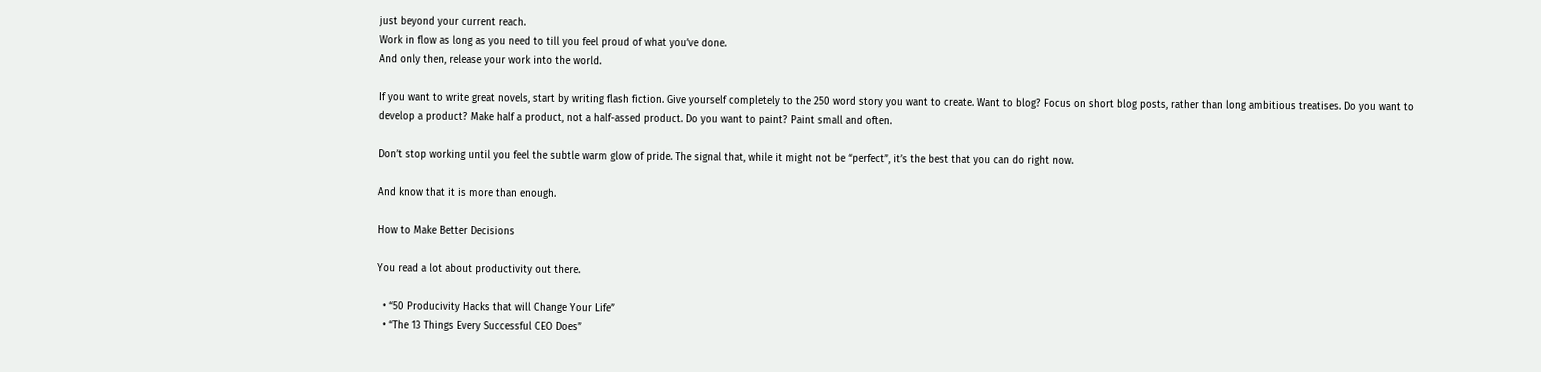just beyond your current reach.
Work in flow as long as you need to till you feel proud of what you’ve done.
And only then, release your work into the world.

If you want to write great novels, start by writing flash fiction. Give yourself completely to the 250 word story you want to create. Want to blog? Focus on short blog posts, rather than long ambitious treatises. Do you want to develop a product? Make half a product, not a half-assed product. Do you want to paint? Paint small and often.

Don’t stop working until you feel the subtle warm glow of pride. The signal that, while it might not be “perfect”, it’s the best that you can do right now.

And know that it is more than enough.

How to Make Better Decisions

You read a lot about productivity out there.

  • “50 Producivity Hacks that will Change Your Life”
  • “The 13 Things Every Successful CEO Does”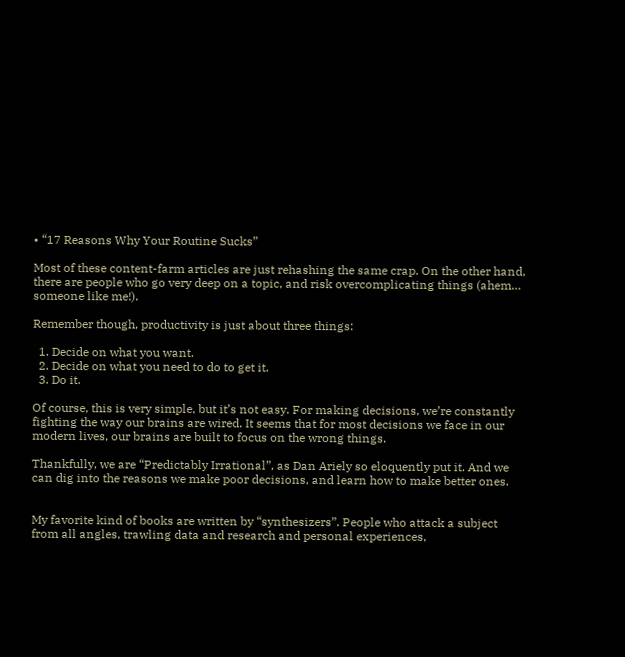• “17 Reasons Why Your Routine Sucks”

Most of these content-farm articles are just rehashing the same crap. On the other hand, there are people who go very deep on a topic, and risk overcomplicating things (ahem… someone like me!).

Remember though, productivity is just about three things:

  1. Decide on what you want.
  2. Decide on what you need to do to get it.
  3. Do it.

Of course, this is very simple, but it’s not easy. For making decisions, we’re constantly fighting the way our brains are wired. It seems that for most decisions we face in our modern lives, our brains are built to focus on the wrong things.

Thankfully, we are “Predictably Irrational”, as Dan Ariely so eloquently put it. And we can dig into the reasons we make poor decisions, and learn how to make better ones.


My favorite kind of books are written by “synthesizers”. People who attack a subject from all angles, trawling data and research and personal experiences,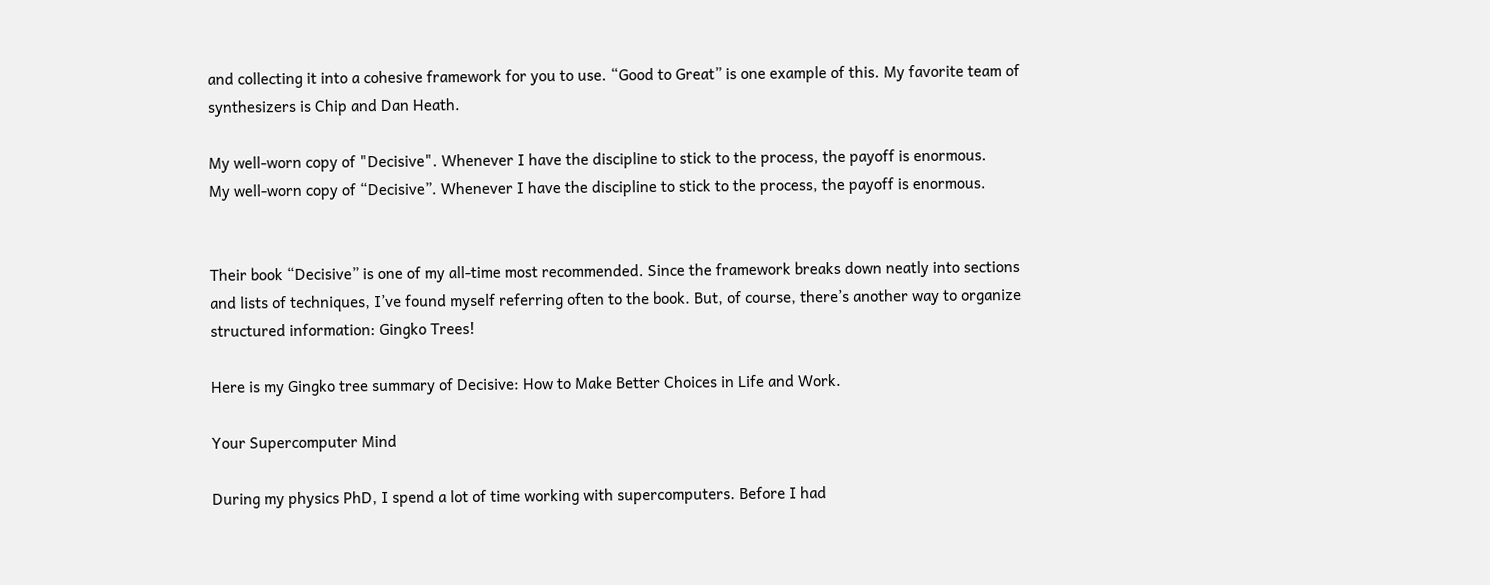and collecting it into a cohesive framework for you to use. “Good to Great” is one example of this. My favorite team of synthesizers is Chip and Dan Heath.

My well-worn copy of "Decisive". Whenever I have the discipline to stick to the process, the payoff is enormous.
My well-worn copy of “Decisive”. Whenever I have the discipline to stick to the process, the payoff is enormous.


Their book “Decisive” is one of my all-time most recommended. Since the framework breaks down neatly into sections and lists of techniques, I’ve found myself referring often to the book. But, of course, there’s another way to organize structured information: Gingko Trees!

Here is my Gingko tree summary of Decisive: How to Make Better Choices in Life and Work.

Your Supercomputer Mind

During my physics PhD, I spend a lot of time working with supercomputers. Before I had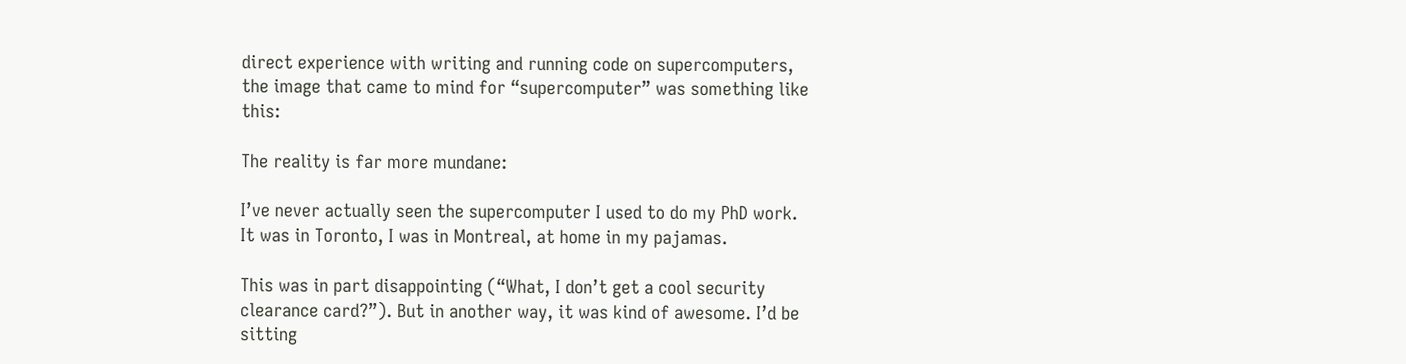direct experience with writing and running code on supercomputers, the image that came to mind for “supercomputer” was something like this:

The reality is far more mundane:

I’ve never actually seen the supercomputer I used to do my PhD work. It was in Toronto, I was in Montreal, at home in my pajamas.

This was in part disappointing (“What, I don’t get a cool security clearance card?”). But in another way, it was kind of awesome. I’d be sitting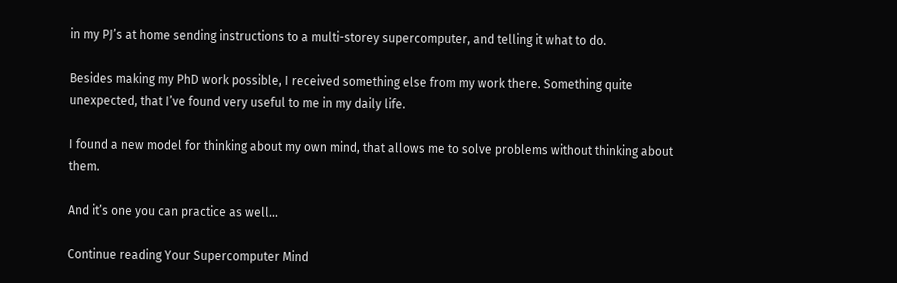in my PJ’s at home sending instructions to a multi-storey supercomputer, and telling it what to do.

Besides making my PhD work possible, I received something else from my work there. Something quite unexpected, that I’ve found very useful to me in my daily life.

I found a new model for thinking about my own mind, that allows me to solve problems without thinking about them.

And it’s one you can practice as well…

Continue reading Your Supercomputer Mind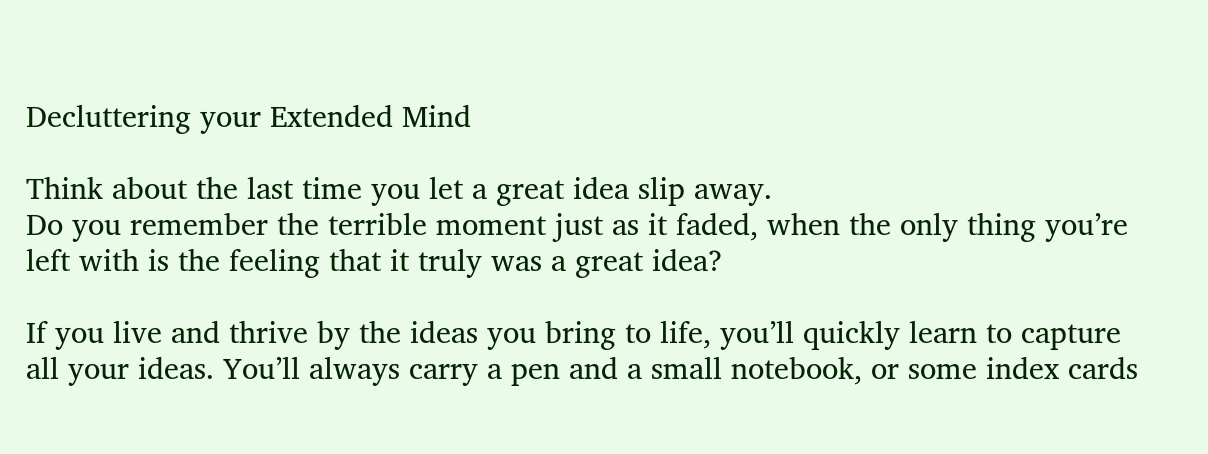Decluttering your Extended Mind

Think about the last time you let a great idea slip away.
Do you remember the terrible moment just as it faded, when the only thing you’re left with is the feeling that it truly was a great idea?

If you live and thrive by the ideas you bring to life, you’ll quickly learn to capture all your ideas. You’ll always carry a pen and a small notebook, or some index cards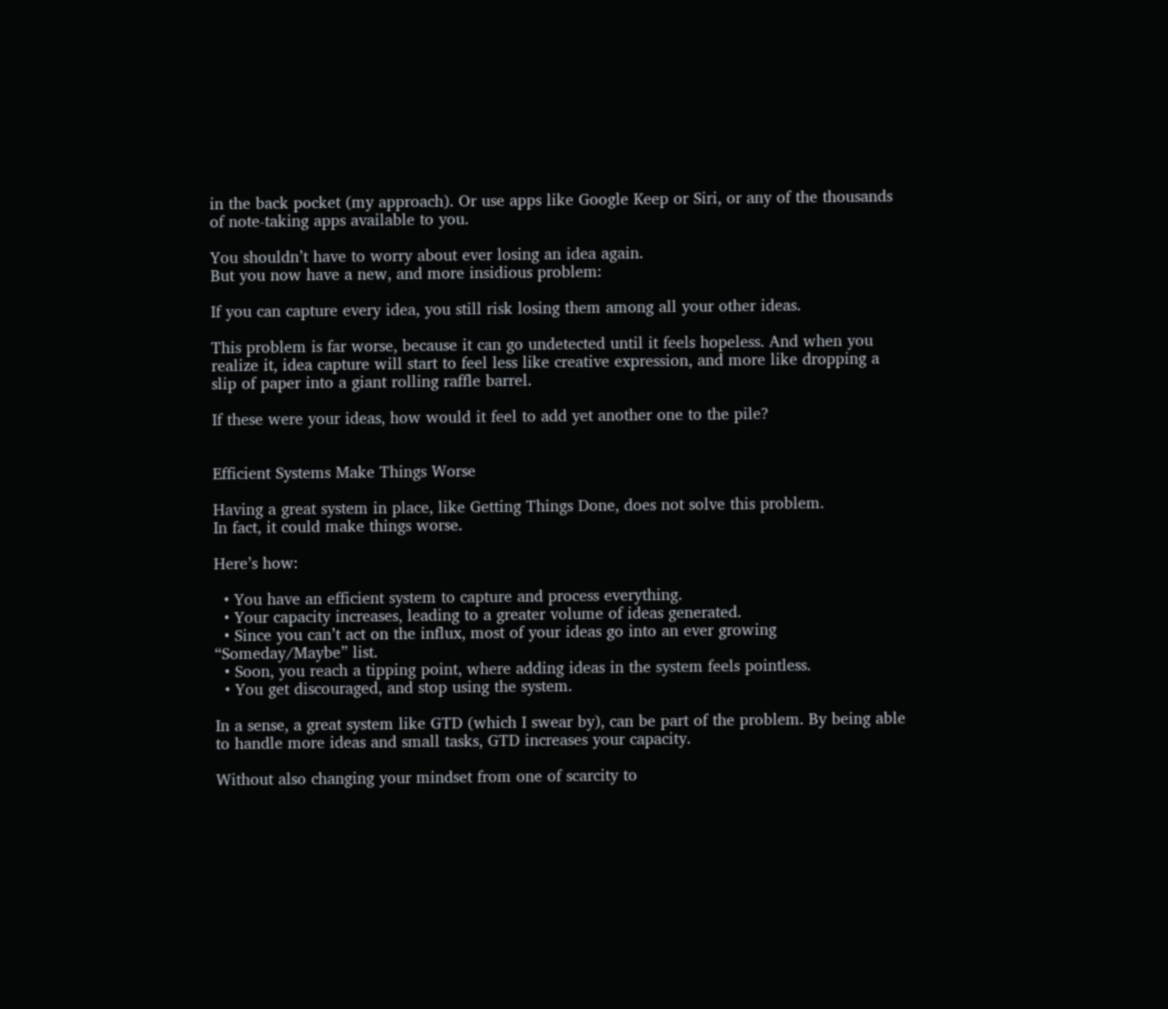in the back pocket (my approach). Or use apps like Google Keep or Siri, or any of the thousands of note-taking apps available to you.

You shouldn’t have to worry about ever losing an idea again.
But you now have a new, and more insidious problem:

If you can capture every idea, you still risk losing them among all your other ideas.

This problem is far worse, because it can go undetected until it feels hopeless. And when you realize it, idea capture will start to feel less like creative expression, and more like dropping a slip of paper into a giant rolling raffle barrel.

If these were your ideas, how would it feel to add yet another one to the pile?


Efficient Systems Make Things Worse

Having a great system in place, like Getting Things Done, does not solve this problem.
In fact, it could make things worse.

Here’s how:

  • You have an efficient system to capture and process everything.
  • Your capacity increases, leading to a greater volume of ideas generated.
  • Since you can’t act on the influx, most of your ideas go into an ever growing “Someday/Maybe” list.
  • Soon, you reach a tipping point, where adding ideas in the system feels pointless.
  • You get discouraged, and stop using the system.

In a sense, a great system like GTD (which I swear by), can be part of the problem. By being able to handle more ideas and small tasks, GTD increases your capacity.

Without also changing your mindset from one of scarcity to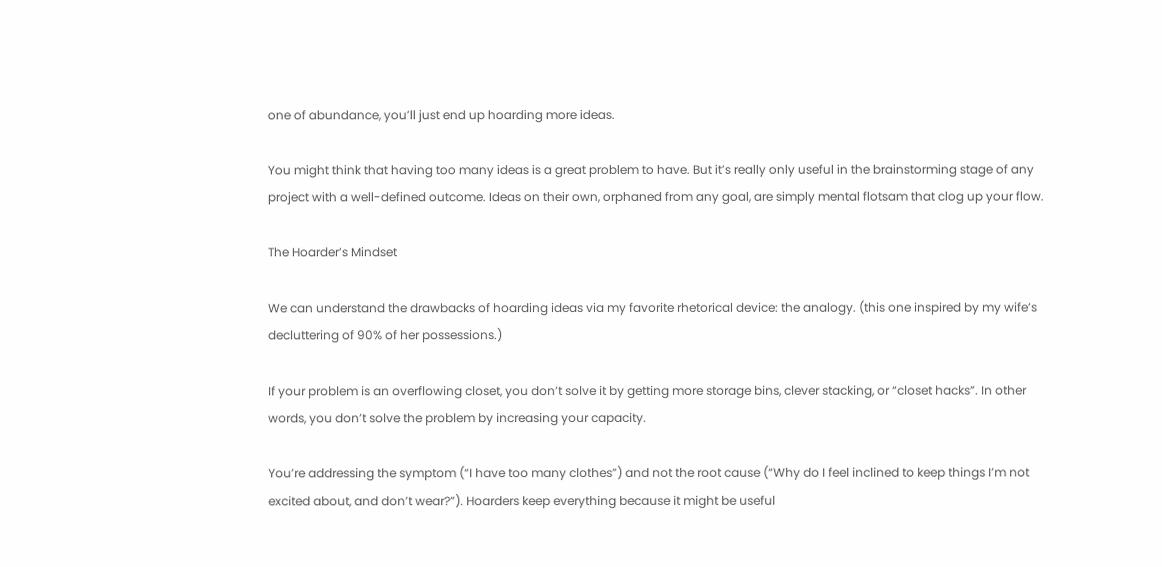one of abundance, you’ll just end up hoarding more ideas.

You might think that having too many ideas is a great problem to have. But it’s really only useful in the brainstorming stage of any project with a well-defined outcome. Ideas on their own, orphaned from any goal, are simply mental flotsam that clog up your flow.

The Hoarder’s Mindset

We can understand the drawbacks of hoarding ideas via my favorite rhetorical device: the analogy. (this one inspired by my wife’s decluttering of 90% of her possessions.)

If your problem is an overflowing closet, you don’t solve it by getting more storage bins, clever stacking, or “closet hacks”. In other words, you don’t solve the problem by increasing your capacity.

You’re addressing the symptom (“I have too many clothes”) and not the root cause (“Why do I feel inclined to keep things I’m not excited about, and don’t wear?”). Hoarders keep everything because it might be useful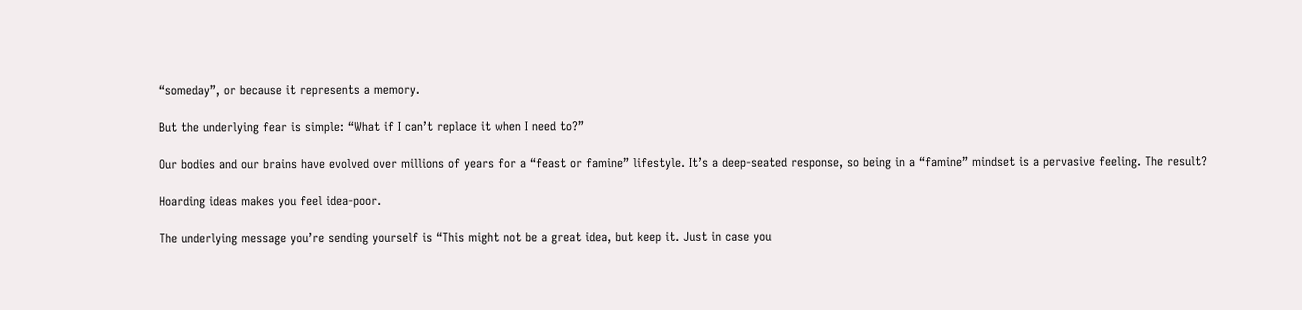“someday”, or because it represents a memory.

But the underlying fear is simple: “What if I can’t replace it when I need to?”

Our bodies and our brains have evolved over millions of years for a “feast or famine” lifestyle. It’s a deep-seated response, so being in a “famine” mindset is a pervasive feeling. The result?

Hoarding ideas makes you feel idea-poor.

The underlying message you’re sending yourself is “This might not be a great idea, but keep it. Just in case you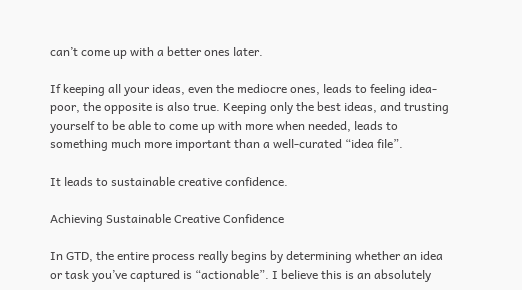can’t come up with a better ones later.

If keeping all your ideas, even the mediocre ones, leads to feeling idea-poor, the opposite is also true. Keeping only the best ideas, and trusting yourself to be able to come up with more when needed, leads to something much more important than a well-curated “idea file”.

It leads to sustainable creative confidence.

Achieving Sustainable Creative Confidence

In GTD, the entire process really begins by determining whether an idea or task you’ve captured is “actionable”. I believe this is an absolutely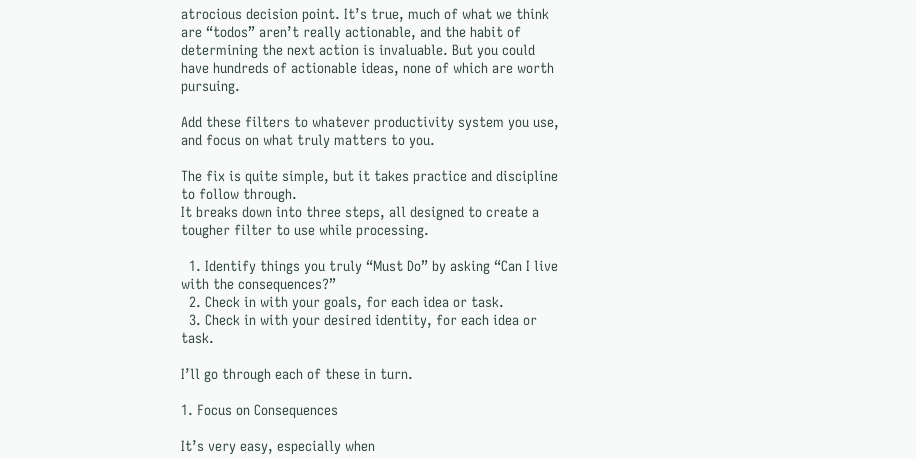atrocious decision point. It’s true, much of what we think are “todos” aren’t really actionable, and the habit of determining the next action is invaluable. But you could have hundreds of actionable ideas, none of which are worth pursuing.

Add these filters to whatever productivity system you use, and focus on what truly matters to you.

The fix is quite simple, but it takes practice and discipline to follow through.
It breaks down into three steps, all designed to create a tougher filter to use while processing.

  1. Identify things you truly “Must Do” by asking “Can I live with the consequences?”
  2. Check in with your goals, for each idea or task.
  3. Check in with your desired identity, for each idea or task.

I’ll go through each of these in turn.

1. Focus on Consequences

It’s very easy, especially when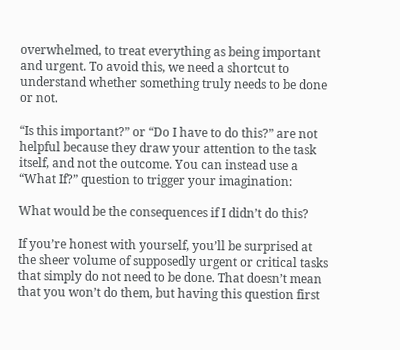overwhelmed, to treat everything as being important and urgent. To avoid this, we need a shortcut to understand whether something truly needs to be done or not.

“Is this important?” or “Do I have to do this?” are not helpful because they draw your attention to the task itself, and not the outcome. You can instead use a “What If?” question to trigger your imagination:

What would be the consequences if I didn’t do this?

If you’re honest with yourself, you’ll be surprised at the sheer volume of supposedly urgent or critical tasks that simply do not need to be done. That doesn’t mean that you won’t do them, but having this question first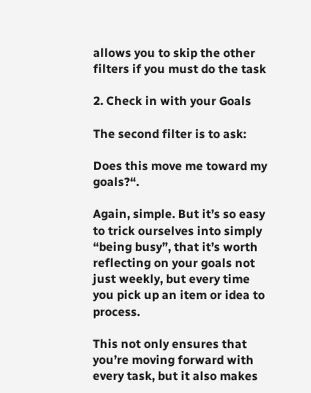allows you to skip the other filters if you must do the task

2. Check in with your Goals

The second filter is to ask:

Does this move me toward my goals?“.

Again, simple. But it’s so easy to trick ourselves into simply “being busy”, that it’s worth reflecting on your goals not just weekly, but every time you pick up an item or idea to process.

This not only ensures that you’re moving forward with every task, but it also makes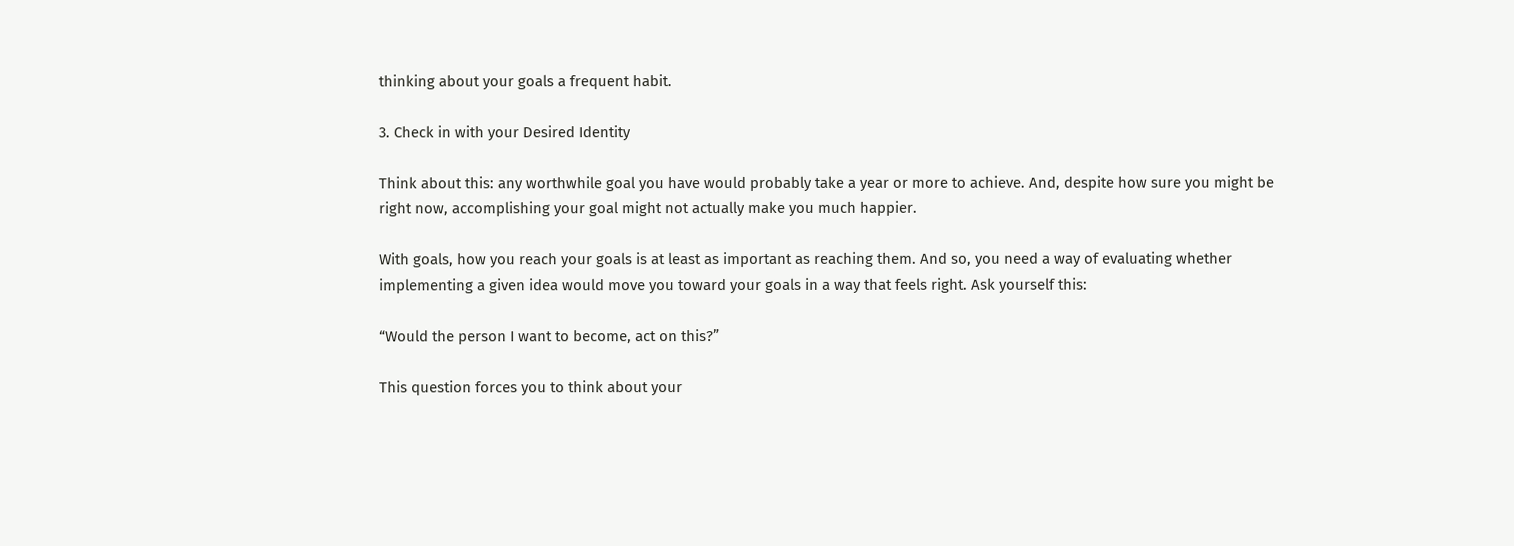thinking about your goals a frequent habit.

3. Check in with your Desired Identity

Think about this: any worthwhile goal you have would probably take a year or more to achieve. And, despite how sure you might be right now, accomplishing your goal might not actually make you much happier.

With goals, how you reach your goals is at least as important as reaching them. And so, you need a way of evaluating whether implementing a given idea would move you toward your goals in a way that feels right. Ask yourself this:

“Would the person I want to become, act on this?”

This question forces you to think about your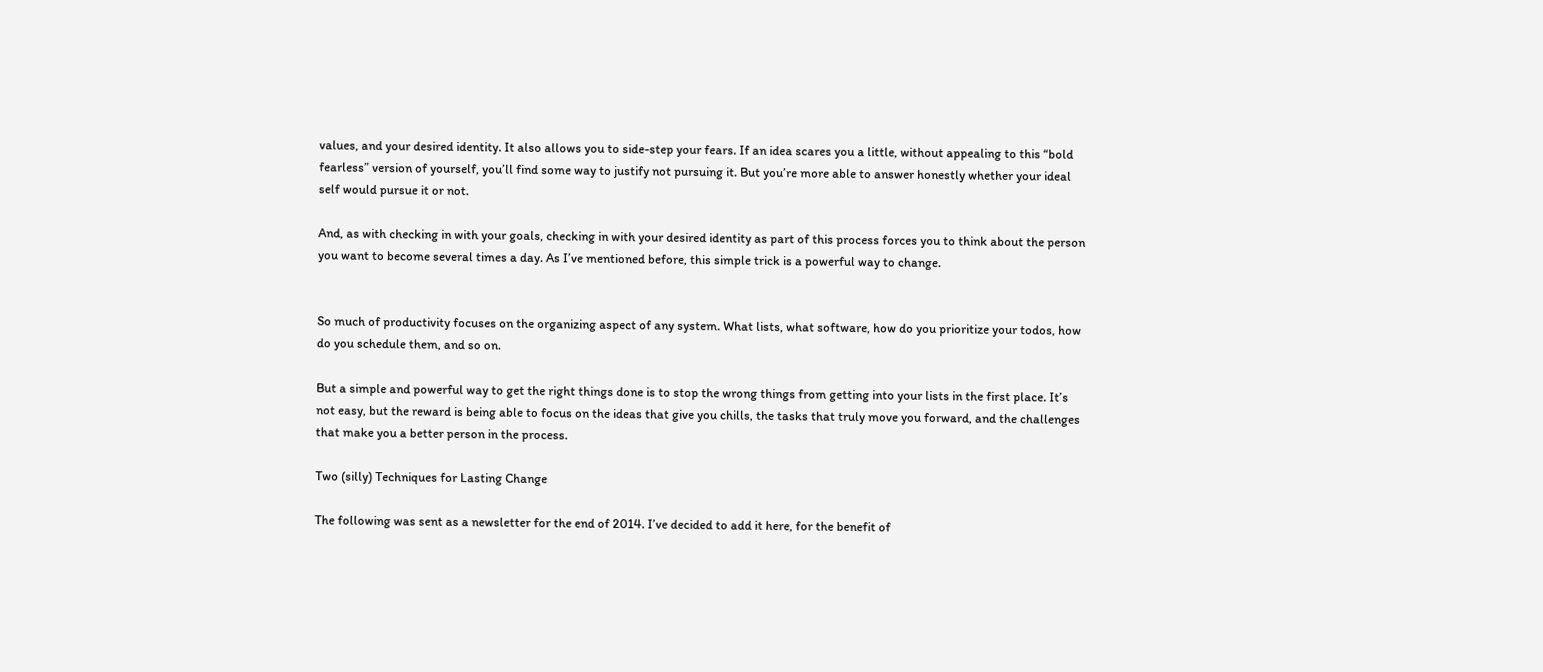values, and your desired identity. It also allows you to side-step your fears. If an idea scares you a little, without appealing to this “bold fearless” version of yourself, you’ll find some way to justify not pursuing it. But you’re more able to answer honestly whether your ideal self would pursue it or not.

And, as with checking in with your goals, checking in with your desired identity as part of this process forces you to think about the person you want to become several times a day. As I’ve mentioned before, this simple trick is a powerful way to change.


So much of productivity focuses on the organizing aspect of any system. What lists, what software, how do you prioritize your todos, how do you schedule them, and so on.

But a simple and powerful way to get the right things done is to stop the wrong things from getting into your lists in the first place. It’s not easy, but the reward is being able to focus on the ideas that give you chills, the tasks that truly move you forward, and the challenges that make you a better person in the process.

Two (silly) Techniques for Lasting Change

The following was sent as a newsletter for the end of 2014. I’ve decided to add it here, for the benefit of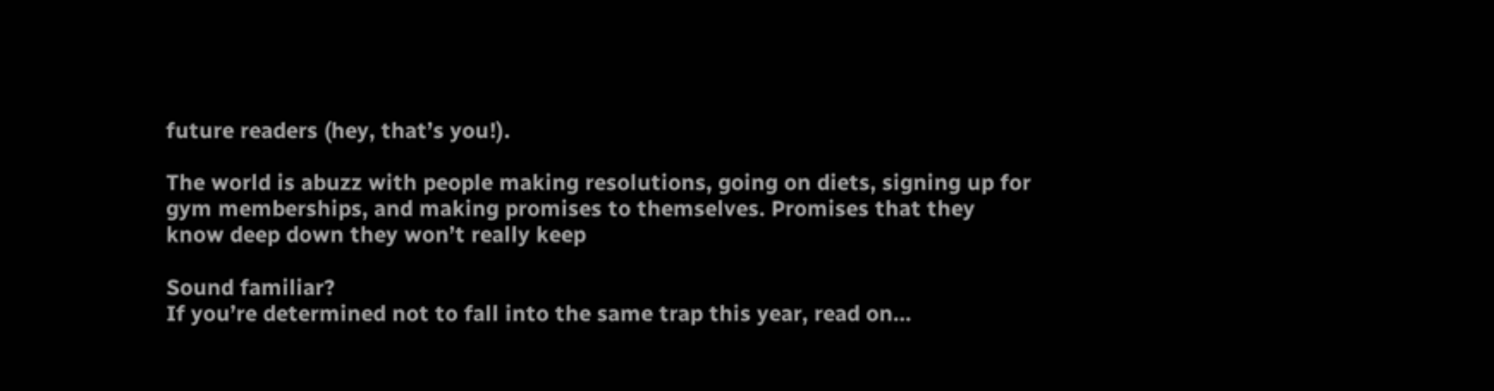future readers (hey, that’s you!).

The world is abuzz with people making resolutions, going on diets, signing up for gym memberships, and making promises to themselves. Promises that they know deep down they won’t really keep

Sound familiar?
If you’re determined not to fall into the same trap this year, read on…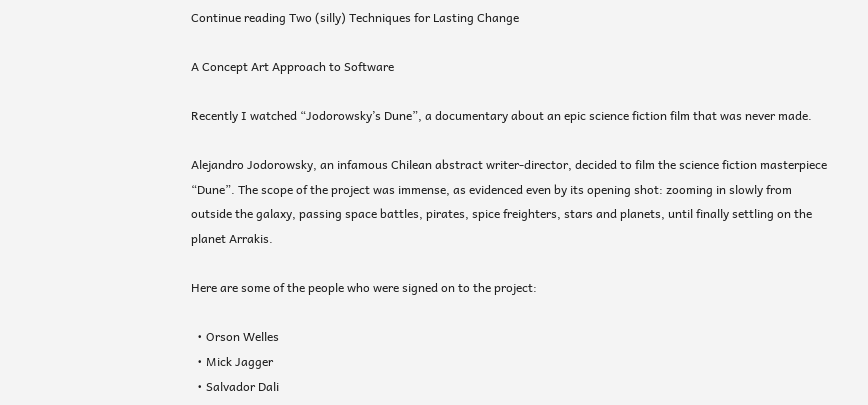Continue reading Two (silly) Techniques for Lasting Change

A Concept Art Approach to Software

Recently I watched “Jodorowsky’s Dune”, a documentary about an epic science fiction film that was never made.

Alejandro Jodorowsky, an infamous Chilean abstract writer-director, decided to film the science fiction masterpiece “Dune”. The scope of the project was immense, as evidenced even by its opening shot: zooming in slowly from outside the galaxy, passing space battles, pirates, spice freighters, stars and planets, until finally settling on the planet Arrakis.

Here are some of the people who were signed on to the project:

  • Orson Welles
  • Mick Jagger
  • Salvador Dali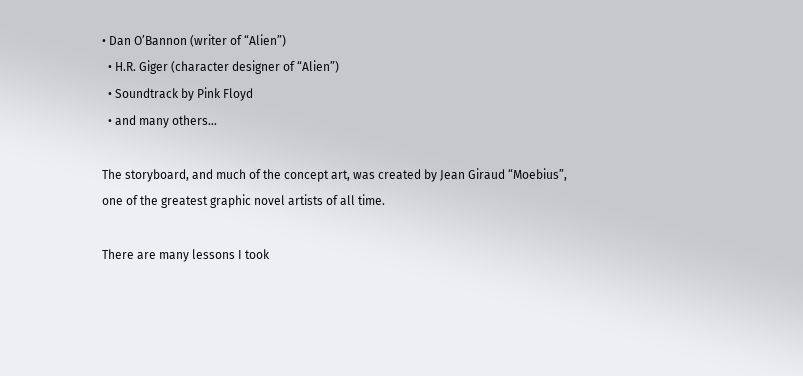• Dan O’Bannon (writer of “Alien”)
  • H.R. Giger (character designer of “Alien”)
  • Soundtrack by Pink Floyd
  • and many others…

The storyboard, and much of the concept art, was created by Jean Giraud “Moebius”, one of the greatest graphic novel artists of all time.

There are many lessons I took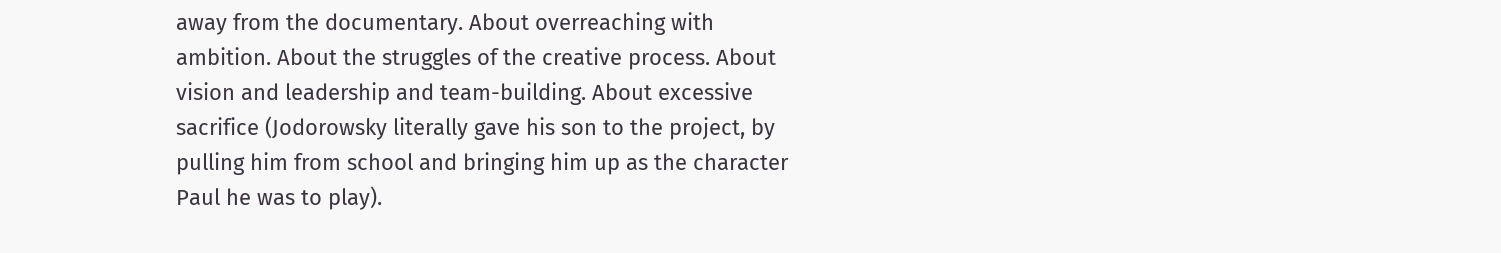away from the documentary. About overreaching with ambition. About the struggles of the creative process. About vision and leadership and team-building. About excessive sacrifice (Jodorowsky literally gave his son to the project, by pulling him from school and bringing him up as the character Paul he was to play).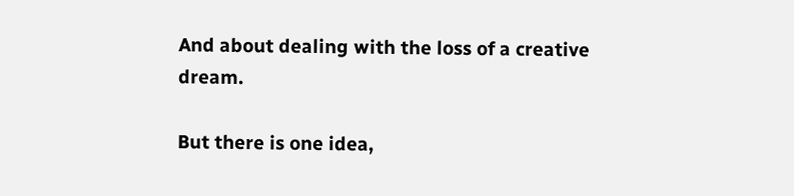And about dealing with the loss of a creative dream.

But there is one idea,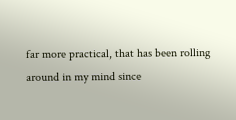far more practical, that has been rolling around in my mind since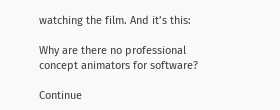watching the film. And it’s this:

Why are there no professional concept animators for software?

Continue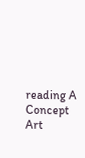reading A Concept Art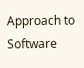Approach to Software